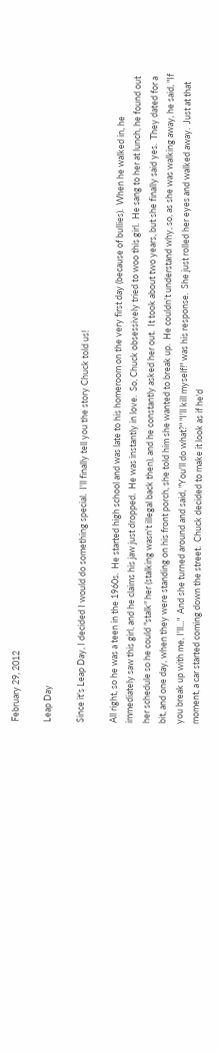February 29, 2012

Leap Day

Since it's Leap Day, I decided I would do something special.  I'll finally tell you the story Chuck told us!

All right, so he was a teen in the 1960s.  He started high school and was late to his homeroom on the very first day (because of bullies).  When he walked in, he immediately saw this girl, and he claims his jaw just dropped.  He was instantly in love.  So, Chuck obsessively tried to woo this girl.  He sang to her at lunch, he found out her schedule so he could "stalk" her (stalking wasn't illegal back then), and he constantly asked her out.  It took about two years, but she finally said yes.  They dated for a bit, and one day, when they were standing on his front porch, she told him she wanted to break up.  He couldn't understand why, so, as she was walking away, he said, "If you break up with me, I'll..."  And she turned around and said, "You'll do what?" "I'll kill myself!" was his response.  She just rolled her eyes and walked away.  Just at that moment, a car started coming down the street.  Chuck decided to make it look as if he'd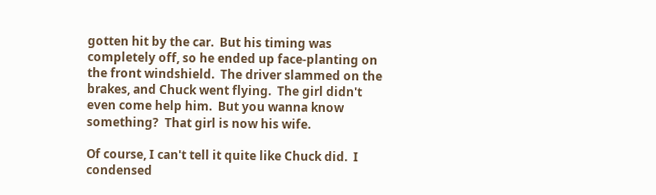gotten hit by the car.  But his timing was completely off, so he ended up face-planting on the front windshield.  The driver slammed on the brakes, and Chuck went flying.  The girl didn't even come help him.  But you wanna know something?  That girl is now his wife.

Of course, I can't tell it quite like Chuck did.  I condensed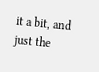it a bit, and just the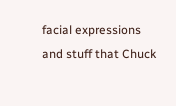facial expressions and stuff that Chuck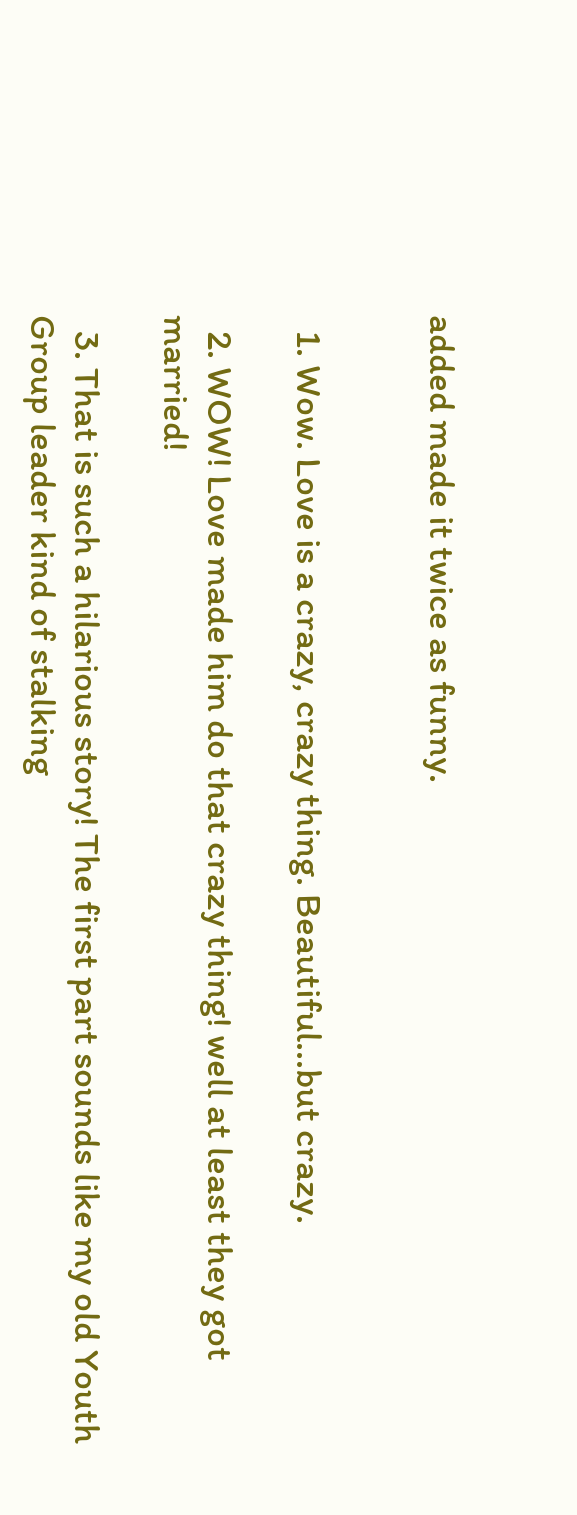added made it twice as funny.


  1. Wow. Love is a crazy, crazy thing. Beautiful...but crazy.

  2. WOW! Love made him do that crazy thing! well at least they got married!

  3. That is such a hilarious story! The first part sounds like my old Youth Group leader kind of stalking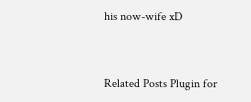his now-wife xD


Related Posts Plugin for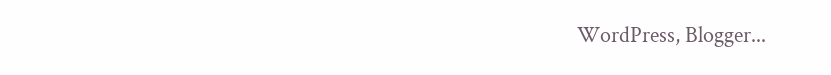WordPress, Blogger...